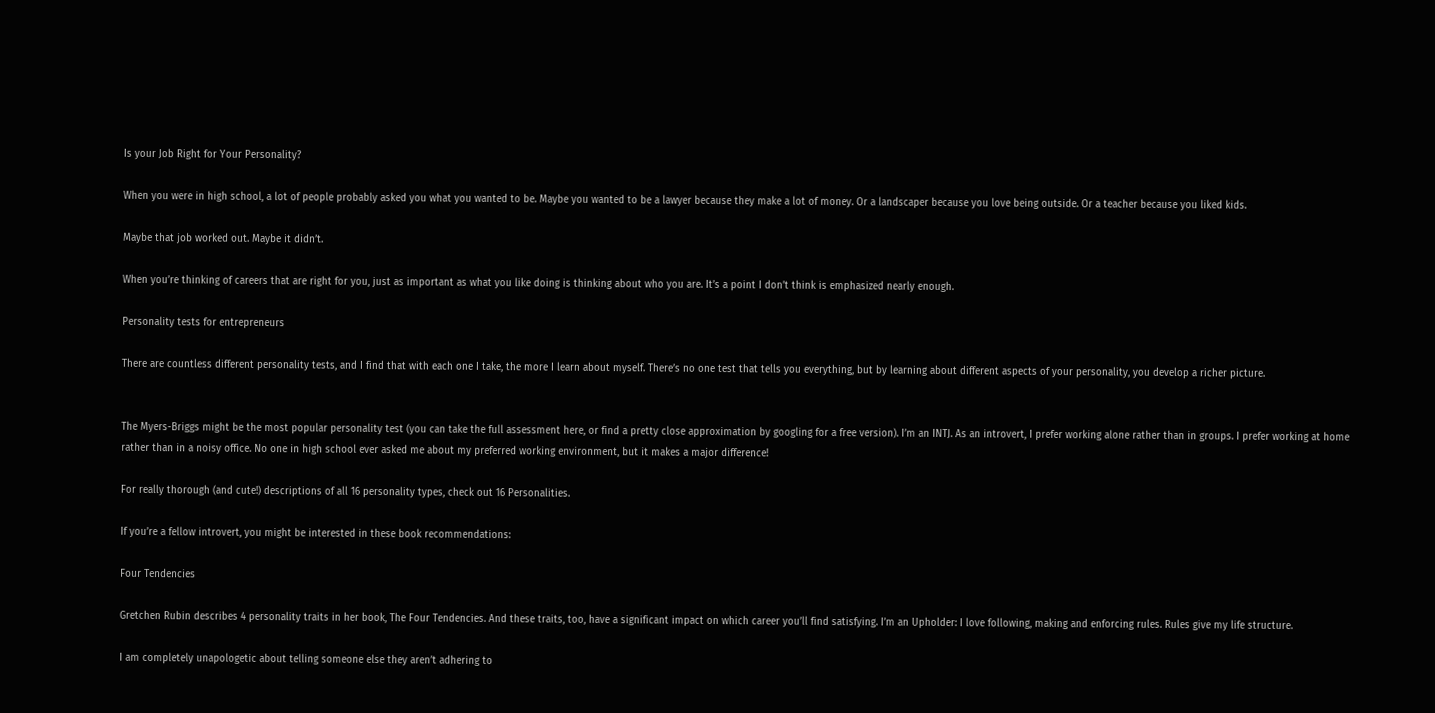Is your Job Right for Your Personality?

When you were in high school, a lot of people probably asked you what you wanted to be. Maybe you wanted to be a lawyer because they make a lot of money. Or a landscaper because you love being outside. Or a teacher because you liked kids.

Maybe that job worked out. Maybe it didn’t.

When you’re thinking of careers that are right for you, just as important as what you like doing is thinking about who you are. It’s a point I don’t think is emphasized nearly enough.

Personality tests for entrepreneurs

There are countless different personality tests, and I find that with each one I take, the more I learn about myself. There’s no one test that tells you everything, but by learning about different aspects of your personality, you develop a richer picture.


The Myers-Briggs might be the most popular personality test (you can take the full assessment here, or find a pretty close approximation by googling for a free version). I’m an INTJ. As an introvert, I prefer working alone rather than in groups. I prefer working at home rather than in a noisy office. No one in high school ever asked me about my preferred working environment, but it makes a major difference!

For really thorough (and cute!) descriptions of all 16 personality types, check out 16 Personalities.

If you’re a fellow introvert, you might be interested in these book recommendations:

Four Tendencies

Gretchen Rubin describes 4 personality traits in her book, The Four Tendencies. And these traits, too, have a significant impact on which career you’ll find satisfying. I’m an Upholder: I love following, making and enforcing rules. Rules give my life structure.

I am completely unapologetic about telling someone else they aren’t adhering to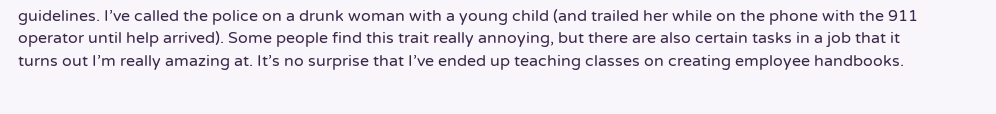guidelines. I’ve called the police on a drunk woman with a young child (and trailed her while on the phone with the 911 operator until help arrived). Some people find this trait really annoying, but there are also certain tasks in a job that it turns out I’m really amazing at. It’s no surprise that I’ve ended up teaching classes on creating employee handbooks.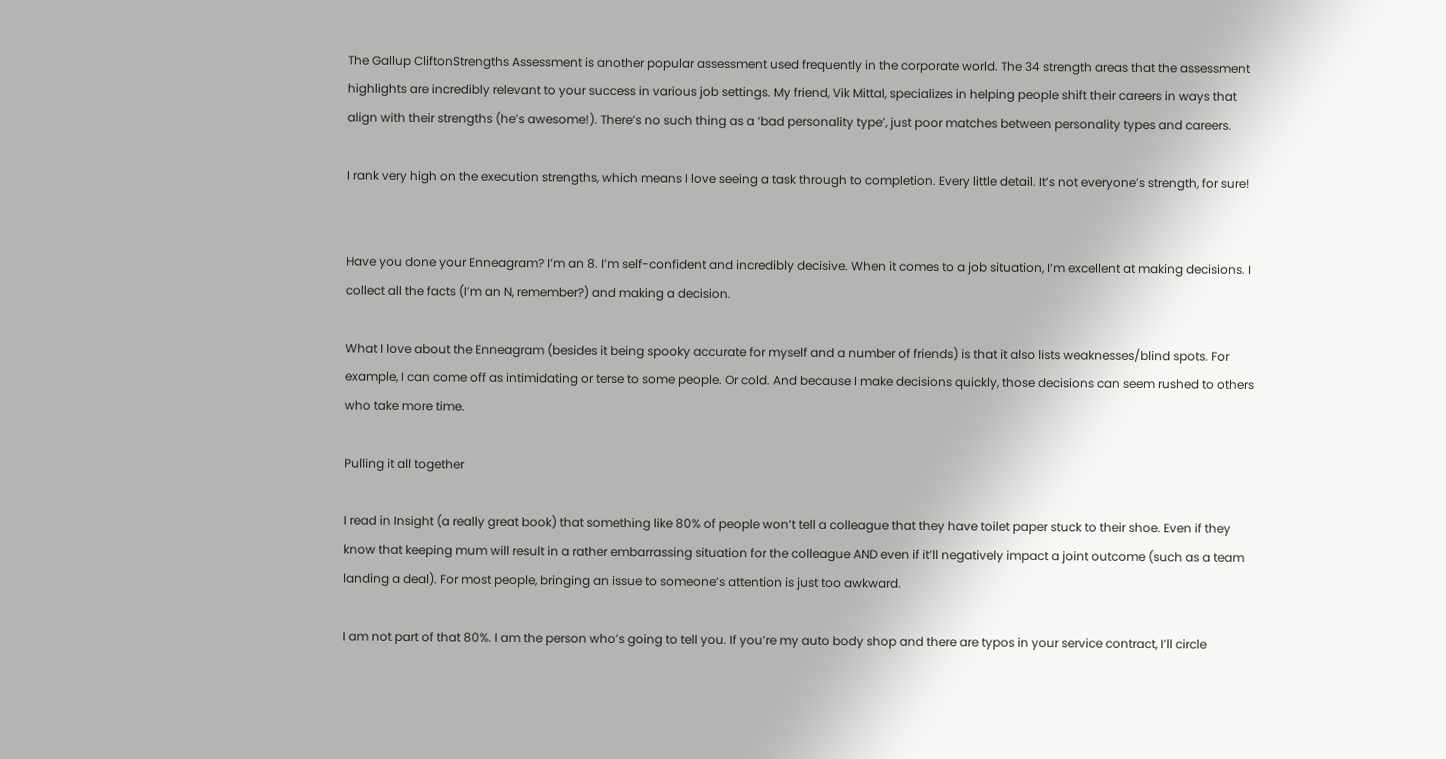The Gallup CliftonStrengths Assessment is another popular assessment used frequently in the corporate world. The 34 strength areas that the assessment highlights are incredibly relevant to your success in various job settings. My friend, Vik Mittal, specializes in helping people shift their careers in ways that align with their strengths (he’s awesome!). There’s no such thing as a ‘bad personality type’, just poor matches between personality types and careers.

I rank very high on the execution strengths, which means I love seeing a task through to completion. Every little detail. It’s not everyone’s strength, for sure!


Have you done your Enneagram? I’m an 8. I’m self-confident and incredibly decisive. When it comes to a job situation, I’m excellent at making decisions. I collect all the facts (I’m an N, remember?) and making a decision.

What I love about the Enneagram (besides it being spooky accurate for myself and a number of friends) is that it also lists weaknesses/blind spots. For example, I can come off as intimidating or terse to some people. Or cold. And because I make decisions quickly, those decisions can seem rushed to others who take more time.

Pulling it all together

I read in Insight (a really great book) that something like 80% of people won’t tell a colleague that they have toilet paper stuck to their shoe. Even if they know that keeping mum will result in a rather embarrassing situation for the colleague AND even if it’ll negatively impact a joint outcome (such as a team landing a deal). For most people, bringing an issue to someone’s attention is just too awkward.

I am not part of that 80%. I am the person who’s going to tell you. If you’re my auto body shop and there are typos in your service contract, I’ll circle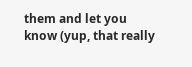them and let you know (yup, that really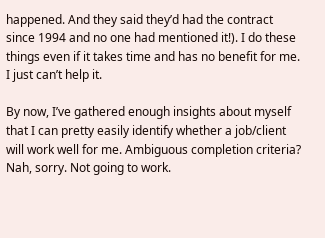happened. And they said they’d had the contract since 1994 and no one had mentioned it!). I do these things even if it takes time and has no benefit for me. I just can’t help it.

By now, I’ve gathered enough insights about myself that I can pretty easily identify whether a job/client will work well for me. Ambiguous completion criteria? Nah, sorry. Not going to work.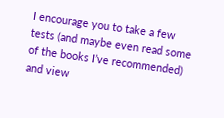I encourage you to take a few tests (and maybe even read some of the books I’ve recommended) and view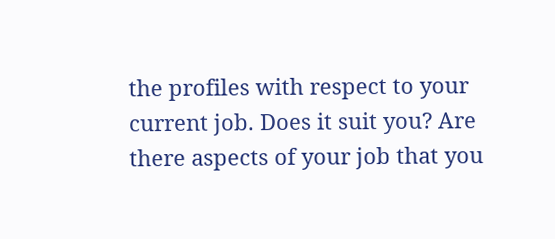the profiles with respect to your current job. Does it suit you? Are there aspects of your job that you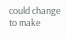could change to make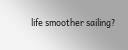life smoother sailing?